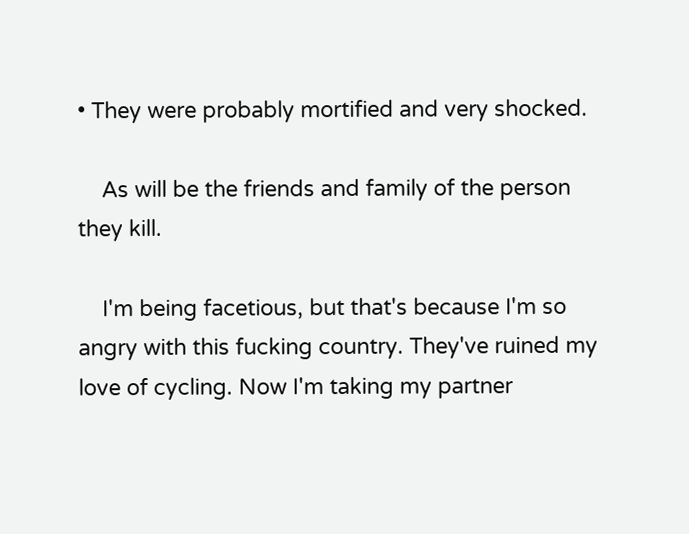• They were probably mortified and very shocked.

    As will be the friends and family of the person they kill.

    I'm being facetious, but that's because I'm so angry with this fucking country. They've ruined my love of cycling. Now I'm taking my partner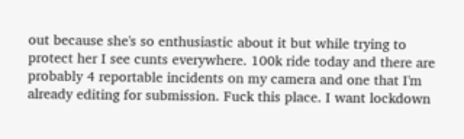out because she's so enthusiastic about it but while trying to protect her I see cunts everywhere. 100k ride today and there are probably 4 reportable incidents on my camera and one that I'm already editing for submission. Fuck this place. I want lockdown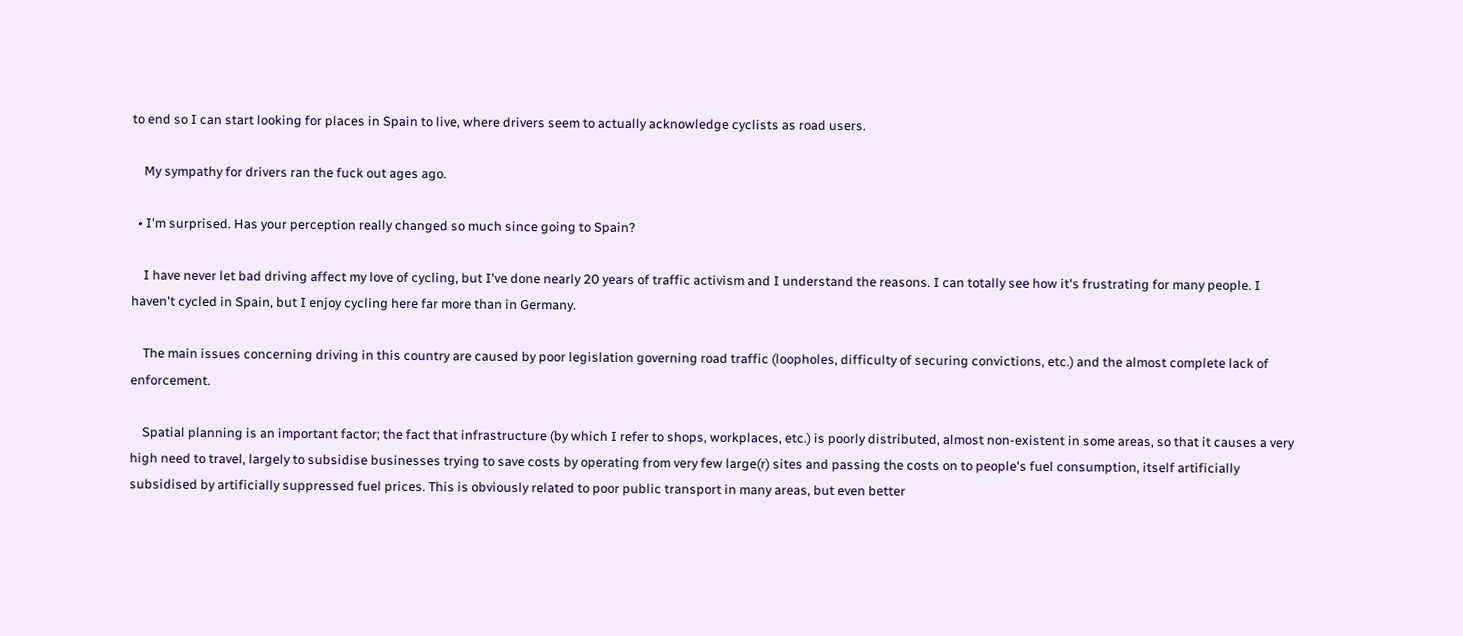to end so I can start looking for places in Spain to live, where drivers seem to actually acknowledge cyclists as road users.

    My sympathy for drivers ran the fuck out ages ago.

  • I'm surprised. Has your perception really changed so much since going to Spain?

    I have never let bad driving affect my love of cycling, but I've done nearly 20 years of traffic activism and I understand the reasons. I can totally see how it's frustrating for many people. I haven't cycled in Spain, but I enjoy cycling here far more than in Germany.

    The main issues concerning driving in this country are caused by poor legislation governing road traffic (loopholes, difficulty of securing convictions, etc.) and the almost complete lack of enforcement.

    Spatial planning is an important factor; the fact that infrastructure (by which I refer to shops, workplaces, etc.) is poorly distributed, almost non-existent in some areas, so that it causes a very high need to travel, largely to subsidise businesses trying to save costs by operating from very few large(r) sites and passing the costs on to people's fuel consumption, itself artificially subsidised by artificially suppressed fuel prices. This is obviously related to poor public transport in many areas, but even better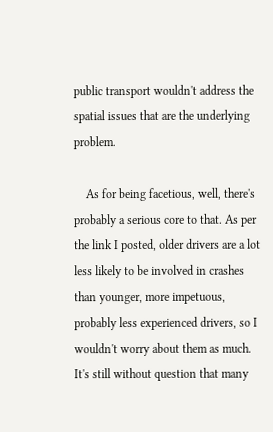public transport wouldn't address the spatial issues that are the underlying problem.

    As for being facetious, well, there's probably a serious core to that. As per the link I posted, older drivers are a lot less likely to be involved in crashes than younger, more impetuous, probably less experienced drivers, so I wouldn't worry about them as much. It's still without question that many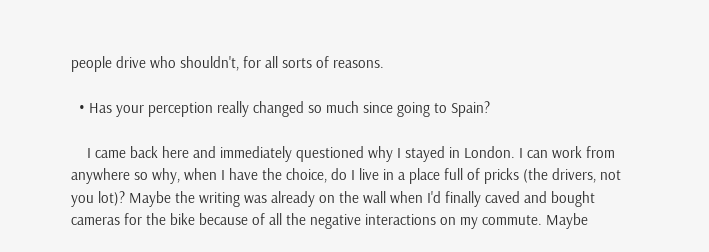people drive who shouldn't, for all sorts of reasons.

  • Has your perception really changed so much since going to Spain?

    I came back here and immediately questioned why I stayed in London. I can work from anywhere so why, when I have the choice, do I live in a place full of pricks (the drivers, not you lot)? Maybe the writing was already on the wall when I'd finally caved and bought cameras for the bike because of all the negative interactions on my commute. Maybe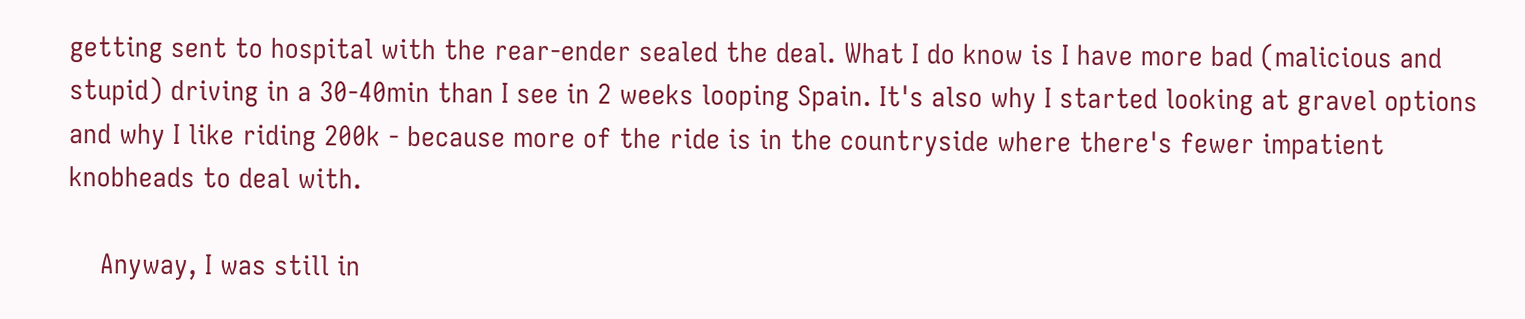getting sent to hospital with the rear-ender sealed the deal. What I do know is I have more bad (malicious and stupid) driving in a 30-40min than I see in 2 weeks looping Spain. It's also why I started looking at gravel options and why I like riding 200k - because more of the ride is in the countryside where there's fewer impatient knobheads to deal with.

    Anyway, I was still in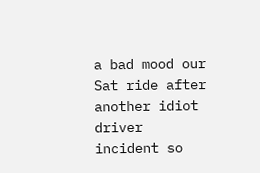a bad mood our Sat ride after another idiot driver incident so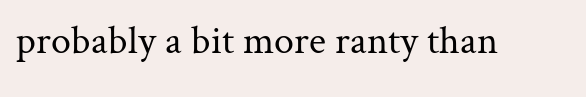probably a bit more ranty than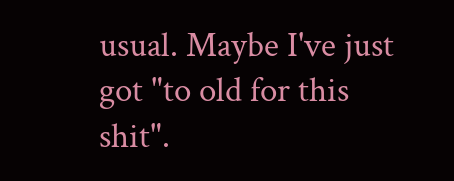usual. Maybe I've just got "to old for this shit".